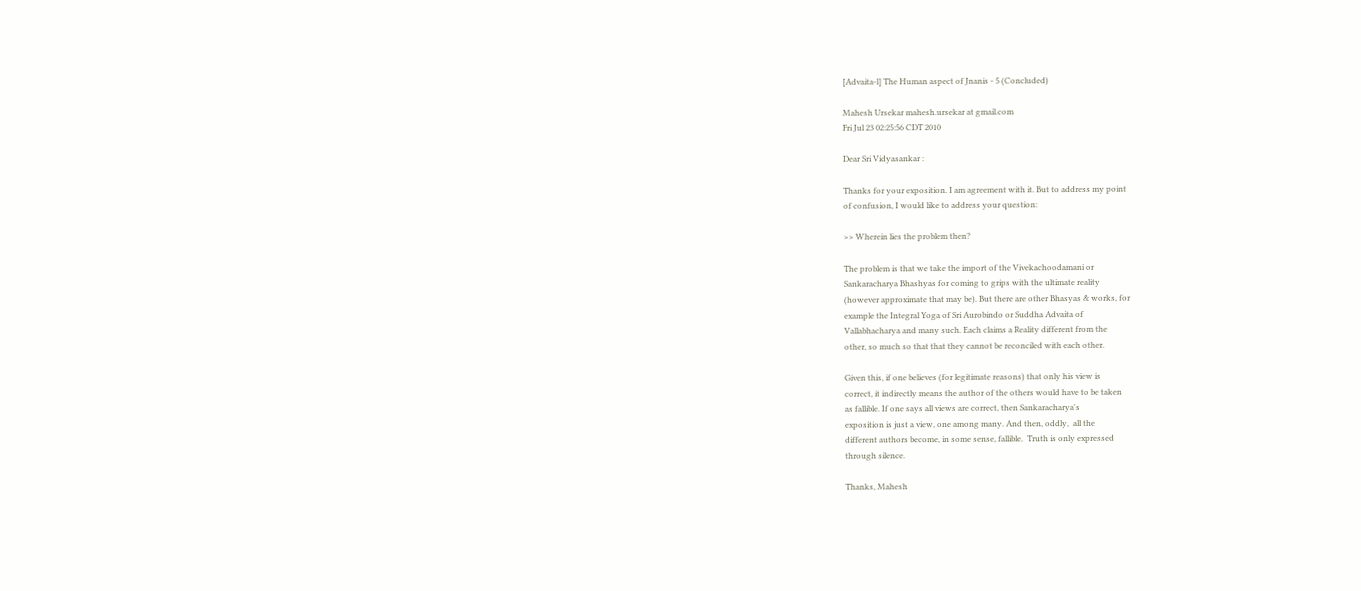[Advaita-l] The Human aspect of Jnanis - 5 (Concluded)

Mahesh Ursekar mahesh.ursekar at gmail.com
Fri Jul 23 02:25:56 CDT 2010

Dear Sri Vidyasankar :

Thanks for your exposition. I am agreement with it. But to address my point
of confusion, I would like to address your question:

>> Wherein lies the problem then?

The problem is that we take the import of the Vivekachoodamani or
Sankaracharya Bhashyas for coming to grips with the ultimate reality
(however approximate that may be). But there are other Bhasyas & works, for
example the Integral Yoga of Sri Aurobindo or Suddha Advaita of
Vallabhacharya and many such. Each claims a Reality different from the
other, so much so that that they cannot be reconciled with each other.

Given this, if one believes (for legitimate reasons) that only his view is
correct, it indirectly means the author of the others would have to be taken
as fallible. If one says all views are correct, then Sankaracharya's
exposition is just a view, one among many. And then, oddly,  all the
different authors become, in some sense, fallible.  Truth is only expressed
through silence.

Thanks, Mahesh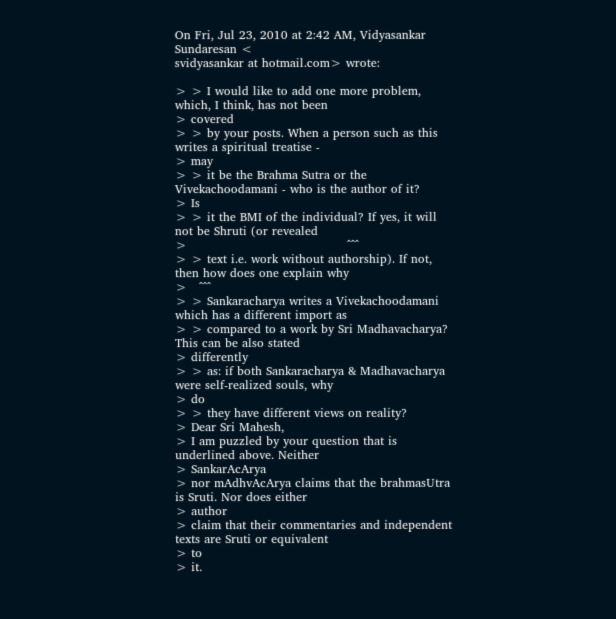On Fri, Jul 23, 2010 at 2:42 AM, Vidyasankar Sundaresan <
svidyasankar at hotmail.com> wrote:

> > I would like to add one more problem, which, I think, has not been
> covered
> > by your posts. When a person such as this writes a spiritual treatise -
> may
> > it be the Brahma Sutra or the Vivekachoodamani - who is the author of it?
> Is
> > it the BMI of the individual? If yes, it will not be Shruti (or revealed
>                                        ^^^
> > text i.e. work without authorship). If not, then how does one explain why
>   ^^^
> > Sankaracharya writes a Vivekachoodamani which has a different import as
> > compared to a work by Sri Madhavacharya? This can be also stated
> differently
> > as: if both Sankaracharya & Madhavacharya were self-realized souls, why
> do
> > they have different views on reality?
> Dear Sri Mahesh,
> I am puzzled by your question that is underlined above. Neither
> SankarAcArya
> nor mAdhvAcArya claims that the brahmasUtra is Sruti. Nor does either
> author
> claim that their commentaries and independent texts are Sruti or equivalent
> to
> it.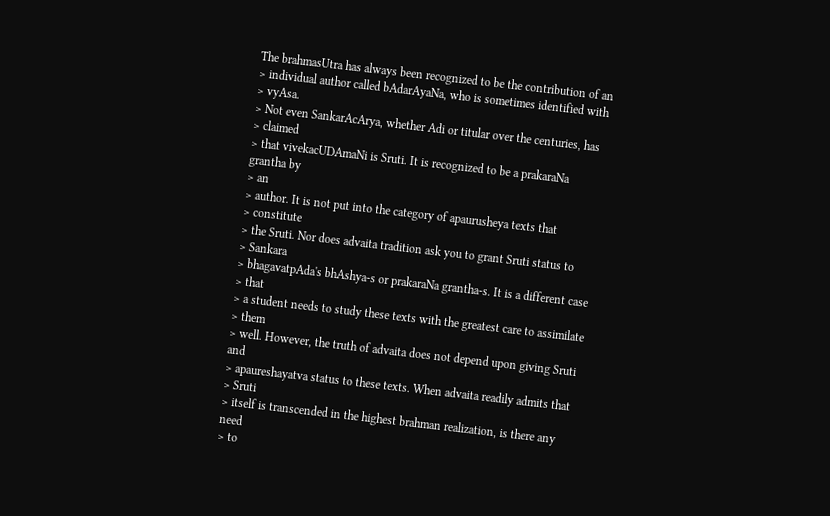The brahmasUtra has always been recognized to be the contribution of an
> individual author called bAdarAyaNa, who is sometimes identified with
> vyAsa.
> Not even SankarAcArya, whether Adi or titular over the centuries, has
> claimed
> that vivekacUDAmaNi is Sruti. It is recognized to be a prakaraNa grantha by
> an
> author. It is not put into the category of apaurusheya texts that
> constitute
> the Sruti. Nor does advaita tradition ask you to grant Sruti status to
> Sankara
> bhagavatpAda's bhAshya-s or prakaraNa grantha-s. It is a different case
> that
> a student needs to study these texts with the greatest care to assimilate
> them
> well. However, the truth of advaita does not depend upon giving Sruti and
> apaureshayatva status to these texts. When advaita readily admits that
> Sruti
> itself is transcended in the highest brahman realization, is there any need
> to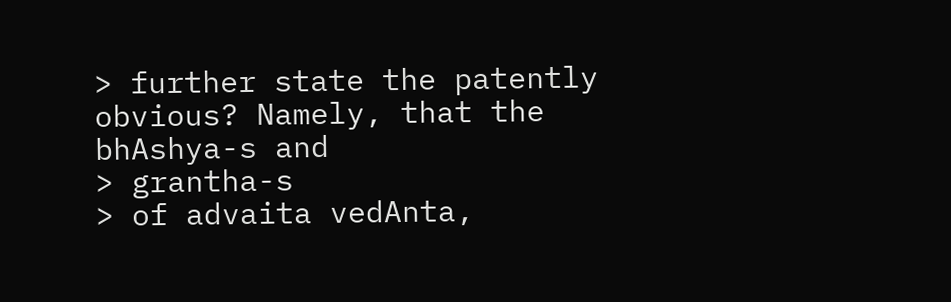> further state the patently obvious? Namely, that the bhAshya-s and
> grantha-s
> of advaita vedAnta,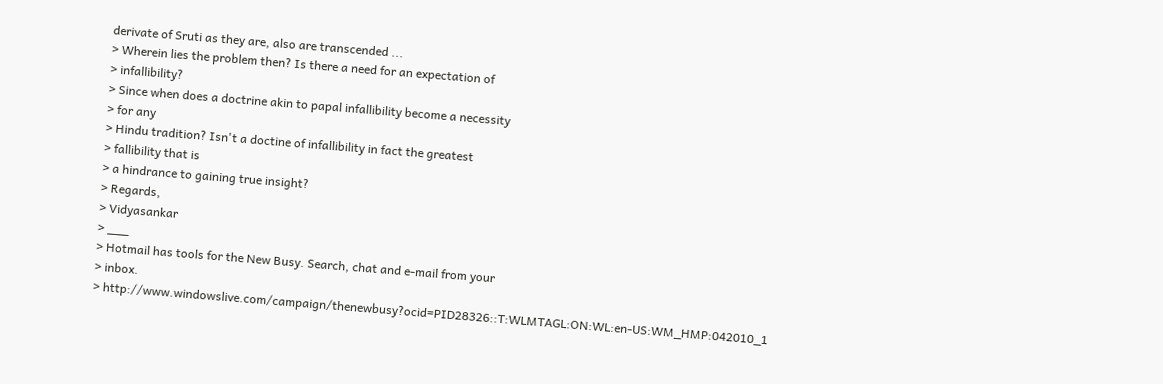derivate of Sruti as they are, also are transcended ...
> Wherein lies the problem then? Is there a need for an expectation of
> infallibility?
> Since when does a doctrine akin to papal infallibility become a necessity
> for any
> Hindu tradition? Isn't a doctine of infallibility in fact the greatest
> fallibility that is
> a hindrance to gaining true insight?
> Regards,
> Vidyasankar
> ___
> Hotmail has tools for the New Busy. Search, chat and e-mail from your
> inbox.
> http://www.windowslive.com/campaign/thenewbusy?ocid=PID28326::T:WLMTAGL:ON:WL:en-US:WM_HMP:042010_1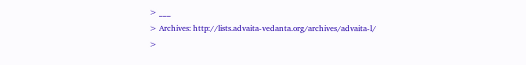> ___
> Archives: http://lists.advaita-vedanta.org/archives/advaita-l/
>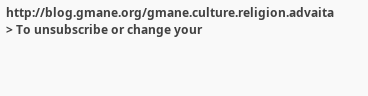http://blog.gmane.org/gmane.culture.religion.advaita
> To unsubscribe or change your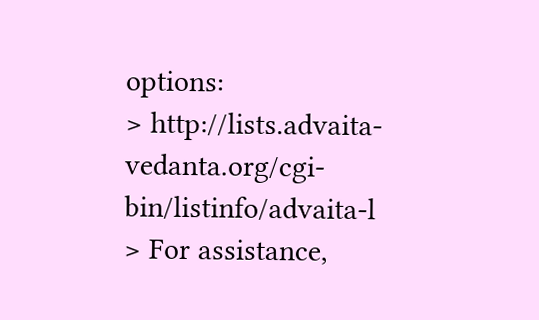options:
> http://lists.advaita-vedanta.org/cgi-bin/listinfo/advaita-l
> For assistance,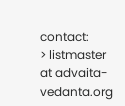contact:
> listmaster at advaita-vedanta.org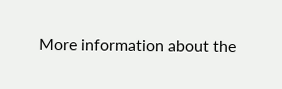More information about the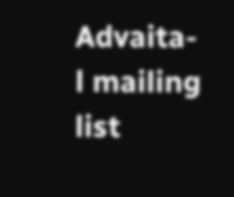Advaita-l mailing list